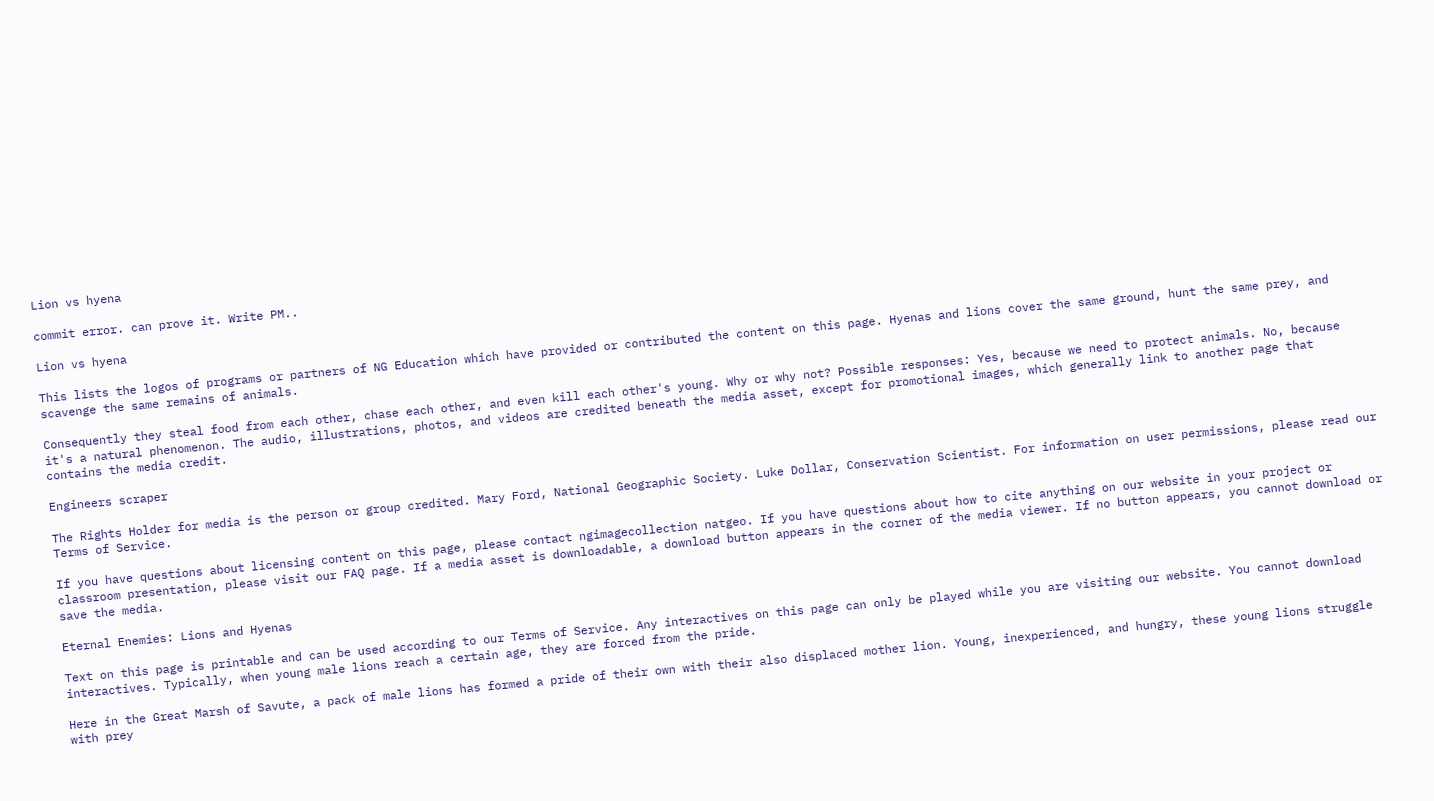Lion vs hyena

commit error. can prove it. Write PM..

Lion vs hyena

This lists the logos of programs or partners of NG Education which have provided or contributed the content on this page. Hyenas and lions cover the same ground, hunt the same prey, and scavenge the same remains of animals.

Consequently they steal food from each other, chase each other, and even kill each other's young. Why or why not? Possible responses: Yes, because we need to protect animals. No, because it's a natural phenomenon. The audio, illustrations, photos, and videos are credited beneath the media asset, except for promotional images, which generally link to another page that contains the media credit.

Engineers scraper

The Rights Holder for media is the person or group credited. Mary Ford, National Geographic Society. Luke Dollar, Conservation Scientist. For information on user permissions, please read our Terms of Service.

If you have questions about licensing content on this page, please contact ngimagecollection natgeo. If you have questions about how to cite anything on our website in your project or classroom presentation, please visit our FAQ page. If a media asset is downloadable, a download button appears in the corner of the media viewer. If no button appears, you cannot download or save the media.

Eternal Enemies: Lions and Hyenas

Text on this page is printable and can be used according to our Terms of Service. Any interactives on this page can only be played while you are visiting our website. You cannot download interactives. Typically, when young male lions reach a certain age, they are forced from the pride.

Here in the Great Marsh of Savute, a pack of male lions has formed a pride of their own with their also displaced mother lion. Young, inexperienced, and hungry, these young lions struggle with prey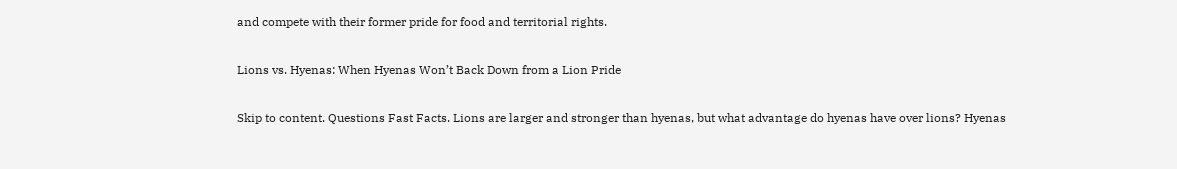and compete with their former pride for food and territorial rights.

Lions vs. Hyenas: When Hyenas Won’t Back Down from a Lion Pride

Skip to content. Questions Fast Facts. Lions are larger and stronger than hyenas, but what advantage do hyenas have over lions? Hyenas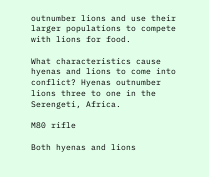outnumber lions and use their larger populations to compete with lions for food.

What characteristics cause hyenas and lions to come into conflict? Hyenas outnumber lions three to one in the Serengeti, Africa.

M80 rifle

Both hyenas and lions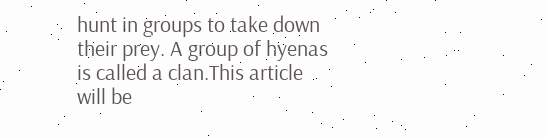hunt in groups to take down their prey. A group of hyenas is called a clan.This article will be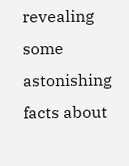revealing some astonishing facts about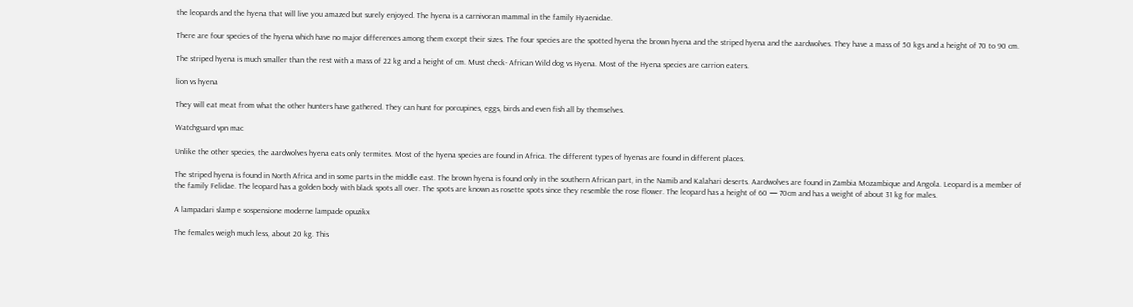the leopards and the hyena that will live you amazed but surely enjoyed. The hyena is a carnivoran mammal in the family Hyaenidae.

There are four species of the hyena which have no major differences among them except their sizes. The four species are the spotted hyena the brown hyena and the striped hyena and the aardwolves. They have a mass of 50 kgs and a height of 70 to 90 cm.

The striped hyena is much smaller than the rest with a mass of 22 kg and a height of cm. Must check- African Wild dog vs Hyena. Most of the Hyena species are carrion eaters.

lion vs hyena

They will eat meat from what the other hunters have gathered. They can hunt for porcupines, eggs, birds and even fish all by themselves.

Watchguard vpn mac

Unlike the other species, the aardwolves hyena eats only termites. Most of the hyena species are found in Africa. The different types of hyenas are found in different places.

The striped hyena is found in North Africa and in some parts in the middle east. The brown hyena is found only in the southern African part, in the Namib and Kalahari deserts. Aardwolves are found in Zambia Mozambique and Angola. Leopard is a member of the family Felidae. The leopard has a golden body with black spots all over. The spots are known as rosette spots since they resemble the rose flower. The leopard has a height of 60 — 70cm and has a weight of about 31 kg for males.

A lampadari slamp e sospensione moderne lampade opuzikx

The females weigh much less, about 20 kg. This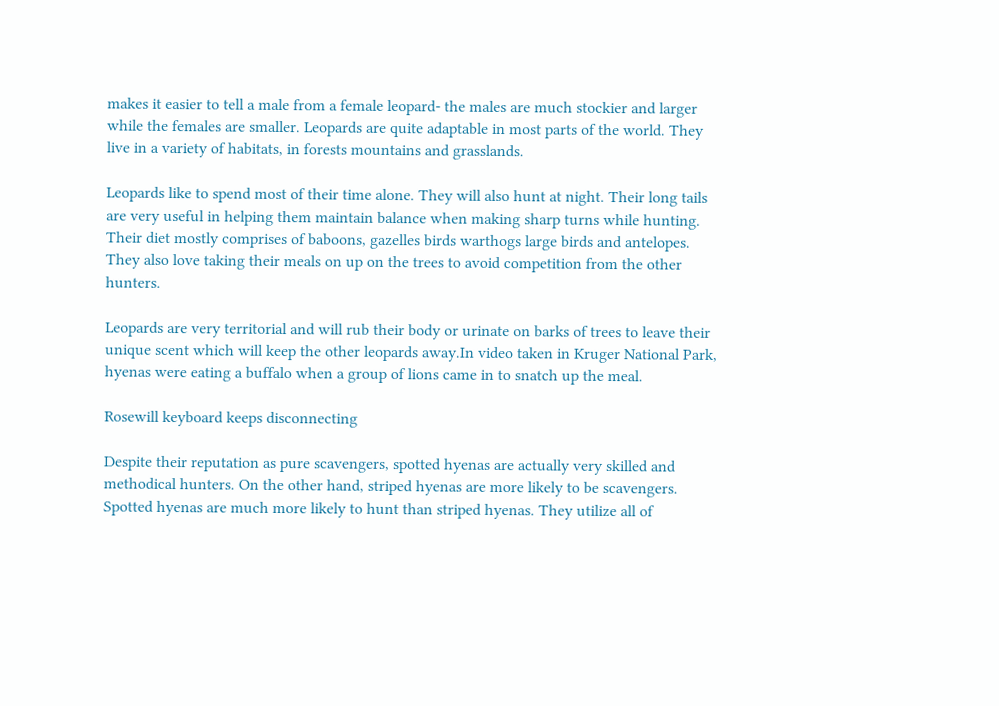makes it easier to tell a male from a female leopard- the males are much stockier and larger while the females are smaller. Leopards are quite adaptable in most parts of the world. They live in a variety of habitats, in forests mountains and grasslands.

Leopards like to spend most of their time alone. They will also hunt at night. Their long tails are very useful in helping them maintain balance when making sharp turns while hunting. Their diet mostly comprises of baboons, gazelles birds warthogs large birds and antelopes. They also love taking their meals on up on the trees to avoid competition from the other hunters.

Leopards are very territorial and will rub their body or urinate on barks of trees to leave their unique scent which will keep the other leopards away.In video taken in Kruger National Park, hyenas were eating a buffalo when a group of lions came in to snatch up the meal.

Rosewill keyboard keeps disconnecting

Despite their reputation as pure scavengers, spotted hyenas are actually very skilled and methodical hunters. On the other hand, striped hyenas are more likely to be scavengers. Spotted hyenas are much more likely to hunt than striped hyenas. They utilize all of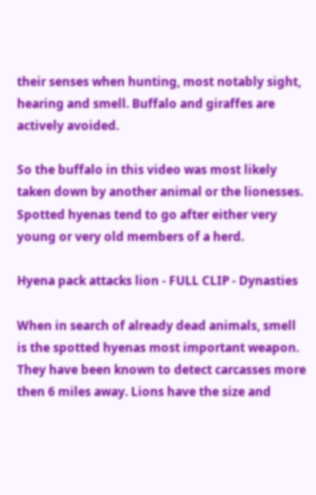their senses when hunting, most notably sight, hearing and smell. Buffalo and giraffes are actively avoided.

So the buffalo in this video was most likely taken down by another animal or the lionesses. Spotted hyenas tend to go after either very young or very old members of a herd.

Hyena pack attacks lion - FULL CLIP - Dynasties

When in search of already dead animals, smell is the spotted hyenas most important weapon. They have been known to detect carcasses more then 6 miles away. Lions have the size and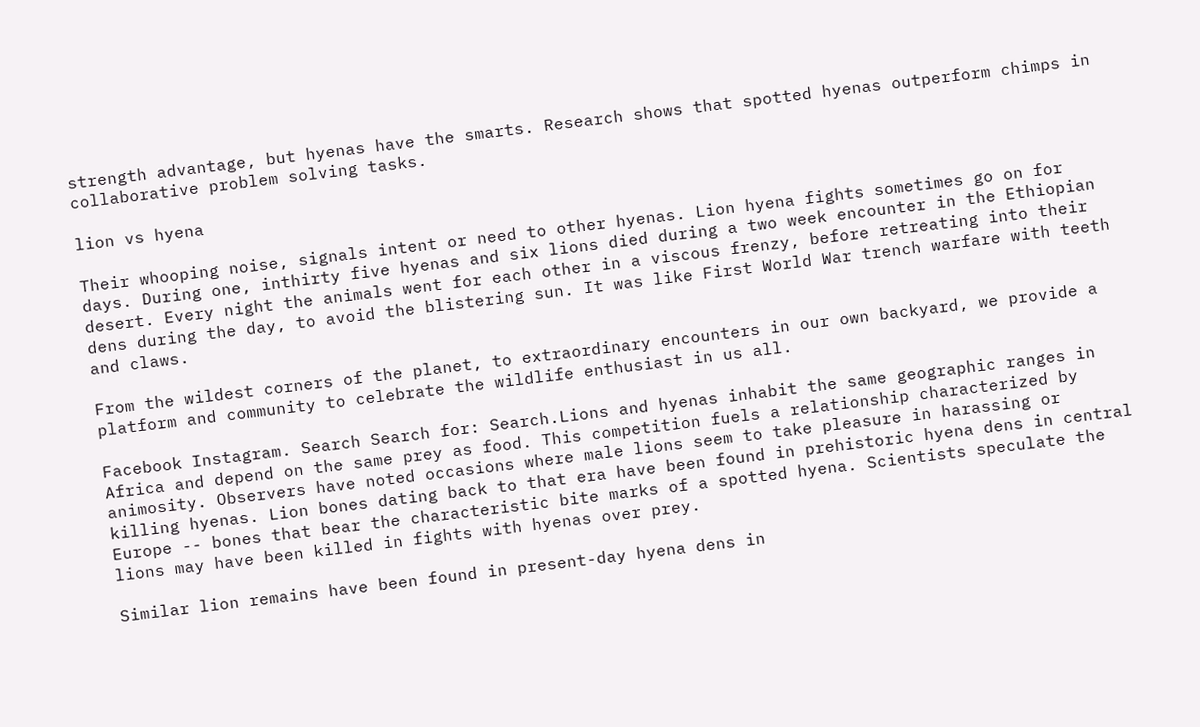strength advantage, but hyenas have the smarts. Research shows that spotted hyenas outperform chimps in collaborative problem solving tasks.

lion vs hyena

Their whooping noise, signals intent or need to other hyenas. Lion hyena fights sometimes go on for days. During one, inthirty five hyenas and six lions died during a two week encounter in the Ethiopian desert. Every night the animals went for each other in a viscous frenzy, before retreating into their dens during the day, to avoid the blistering sun. It was like First World War trench warfare with teeth and claws.

From the wildest corners of the planet, to extraordinary encounters in our own backyard, we provide a platform and community to celebrate the wildlife enthusiast in us all.

Facebook Instagram. Search Search for: Search.Lions and hyenas inhabit the same geographic ranges in Africa and depend on the same prey as food. This competition fuels a relationship characterized by animosity. Observers have noted occasions where male lions seem to take pleasure in harassing or killing hyenas. Lion bones dating back to that era have been found in prehistoric hyena dens in central Europe -- bones that bear the characteristic bite marks of a spotted hyena. Scientists speculate the lions may have been killed in fights with hyenas over prey.

Similar lion remains have been found in present-day hyena dens in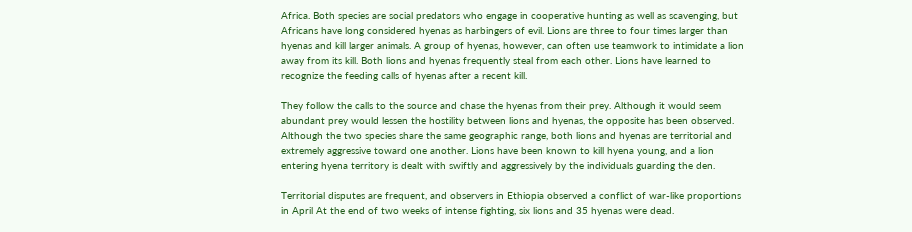Africa. Both species are social predators who engage in cooperative hunting as well as scavenging, but Africans have long considered hyenas as harbingers of evil. Lions are three to four times larger than hyenas and kill larger animals. A group of hyenas, however, can often use teamwork to intimidate a lion away from its kill. Both lions and hyenas frequently steal from each other. Lions have learned to recognize the feeding calls of hyenas after a recent kill.

They follow the calls to the source and chase the hyenas from their prey. Although it would seem abundant prey would lessen the hostility between lions and hyenas, the opposite has been observed. Although the two species share the same geographic range, both lions and hyenas are territorial and extremely aggressive toward one another. Lions have been known to kill hyena young, and a lion entering hyena territory is dealt with swiftly and aggressively by the individuals guarding the den.

Territorial disputes are frequent, and observers in Ethiopia observed a conflict of war-like proportions in April At the end of two weeks of intense fighting, six lions and 35 hyenas were dead.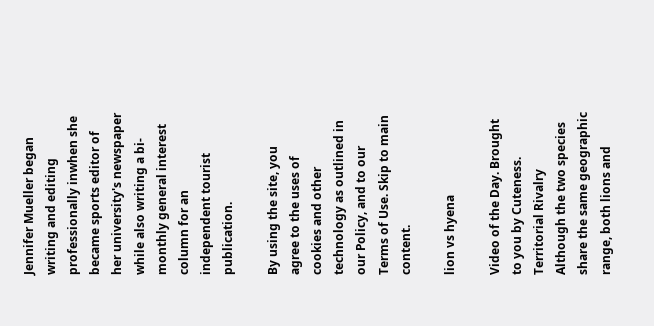Jennifer Mueller began writing and editing professionally inwhen she became sports editor of her university's newspaper while also writing a bi-monthly general interest column for an independent tourist publication.

By using the site, you agree to the uses of cookies and other technology as outlined in our Policy, and to our Terms of Use. Skip to main content.

lion vs hyena

Video of the Day. Brought to you by Cuteness. Territorial Rivalry Although the two species share the same geographic range, both lions and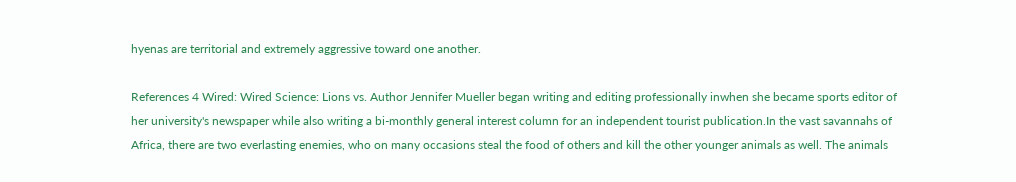hyenas are territorial and extremely aggressive toward one another.

References 4 Wired: Wired Science: Lions vs. Author Jennifer Mueller began writing and editing professionally inwhen she became sports editor of her university's newspaper while also writing a bi-monthly general interest column for an independent tourist publication.In the vast savannahs of Africa, there are two everlasting enemies, who on many occasions steal the food of others and kill the other younger animals as well. The animals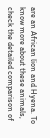are an African lion and Hyena. To know more about these animals, check the detailed comparison of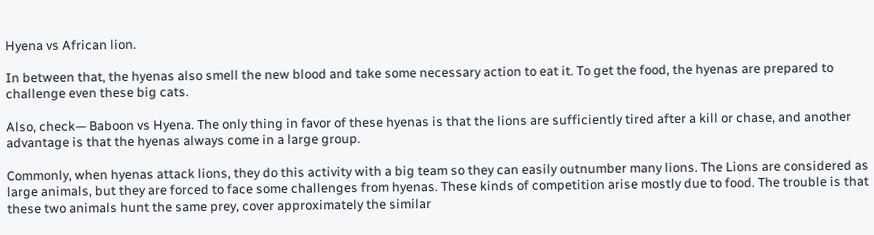Hyena vs African lion.

In between that, the hyenas also smell the new blood and take some necessary action to eat it. To get the food, the hyenas are prepared to challenge even these big cats.

Also, check— Baboon vs Hyena. The only thing in favor of these hyenas is that the lions are sufficiently tired after a kill or chase, and another advantage is that the hyenas always come in a large group.

Commonly, when hyenas attack lions, they do this activity with a big team so they can easily outnumber many lions. The Lions are considered as large animals, but they are forced to face some challenges from hyenas. These kinds of competition arise mostly due to food. The trouble is that these two animals hunt the same prey, cover approximately the similar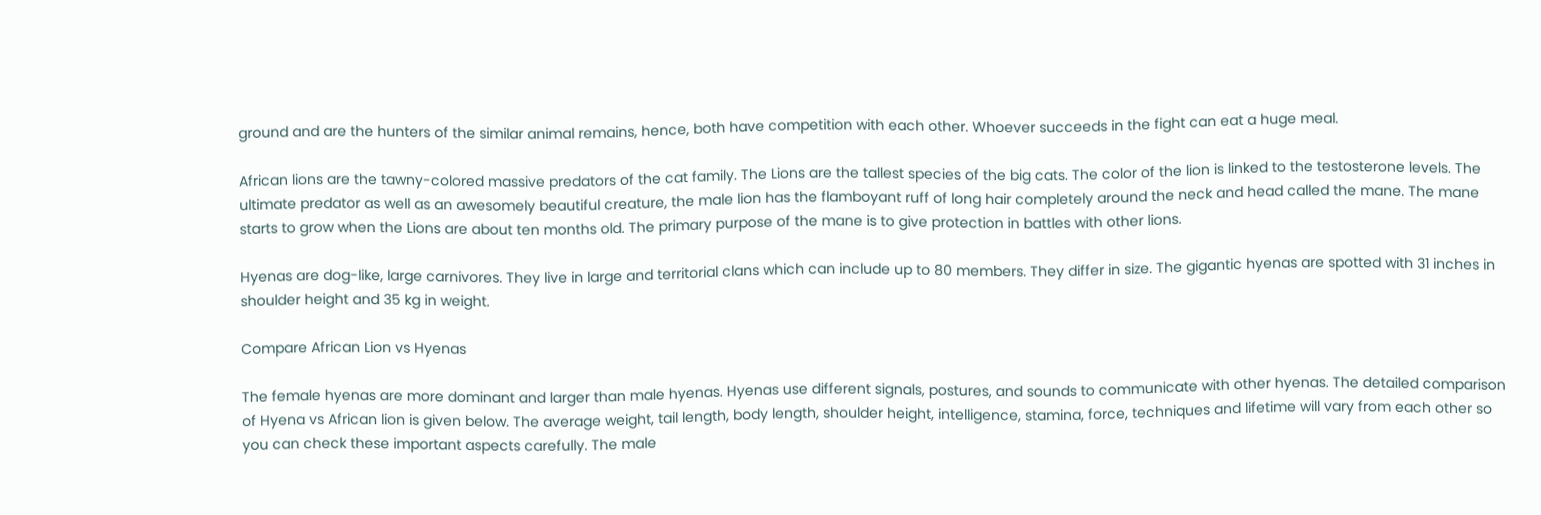ground and are the hunters of the similar animal remains, hence, both have competition with each other. Whoever succeeds in the fight can eat a huge meal.

African lions are the tawny-colored massive predators of the cat family. The Lions are the tallest species of the big cats. The color of the lion is linked to the testosterone levels. The ultimate predator as well as an awesomely beautiful creature, the male lion has the flamboyant ruff of long hair completely around the neck and head called the mane. The mane starts to grow when the Lions are about ten months old. The primary purpose of the mane is to give protection in battles with other lions.

Hyenas are dog-like, large carnivores. They live in large and territorial clans which can include up to 80 members. They differ in size. The gigantic hyenas are spotted with 31 inches in shoulder height and 35 kg in weight.

Compare African Lion vs Hyenas

The female hyenas are more dominant and larger than male hyenas. Hyenas use different signals, postures, and sounds to communicate with other hyenas. The detailed comparison of Hyena vs African lion is given below. The average weight, tail length, body length, shoulder height, intelligence, stamina, force, techniques and lifetime will vary from each other so you can check these important aspects carefully. The male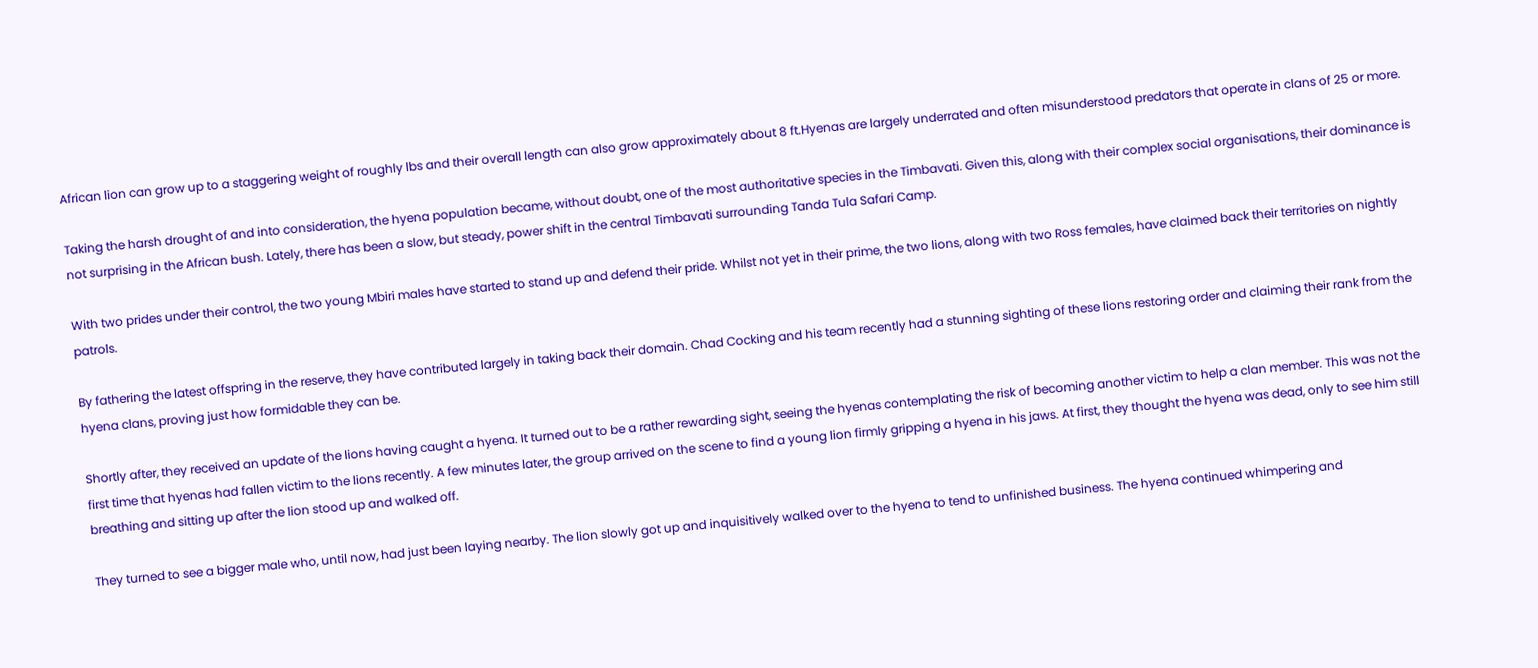African lion can grow up to a staggering weight of roughly lbs and their overall length can also grow approximately about 8 ft.Hyenas are largely underrated and often misunderstood predators that operate in clans of 25 or more.

Taking the harsh drought of and into consideration, the hyena population became, without doubt, one of the most authoritative species in the Timbavati. Given this, along with their complex social organisations, their dominance is not surprising in the African bush. Lately, there has been a slow, but steady, power shift in the central Timbavati surrounding Tanda Tula Safari Camp.

With two prides under their control, the two young Mbiri males have started to stand up and defend their pride. Whilst not yet in their prime, the two lions, along with two Ross females, have claimed back their territories on nightly patrols.

By fathering the latest offspring in the reserve, they have contributed largely in taking back their domain. Chad Cocking and his team recently had a stunning sighting of these lions restoring order and claiming their rank from the hyena clans, proving just how formidable they can be.

Shortly after, they received an update of the lions having caught a hyena. It turned out to be a rather rewarding sight, seeing the hyenas contemplating the risk of becoming another victim to help a clan member. This was not the first time that hyenas had fallen victim to the lions recently. A few minutes later, the group arrived on the scene to find a young lion firmly gripping a hyena in his jaws. At first, they thought the hyena was dead, only to see him still breathing and sitting up after the lion stood up and walked off.

They turned to see a bigger male who, until now, had just been laying nearby. The lion slowly got up and inquisitively walked over to the hyena to tend to unfinished business. The hyena continued whimpering and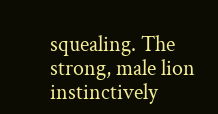squealing. The strong, male lion instinctively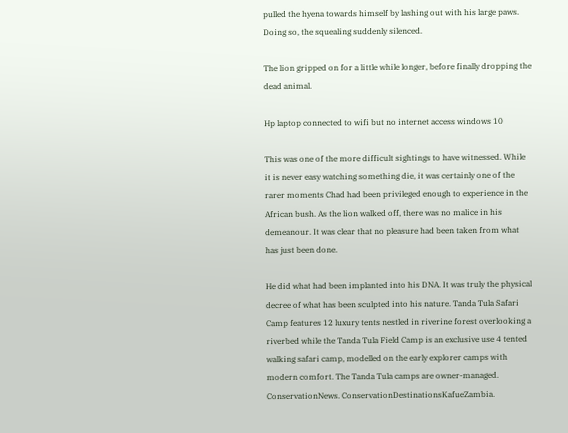pulled the hyena towards himself by lashing out with his large paws. Doing so, the squealing suddenly silenced.

The lion gripped on for a little while longer, before finally dropping the dead animal.

Hp laptop connected to wifi but no internet access windows 10

This was one of the more difficult sightings to have witnessed. While it is never easy watching something die, it was certainly one of the rarer moments Chad had been privileged enough to experience in the African bush. As the lion walked off, there was no malice in his demeanour. It was clear that no pleasure had been taken from what has just been done.

He did what had been implanted into his DNA. It was truly the physical decree of what has been sculpted into his nature. Tanda Tula Safari Camp features 12 luxury tents nestled in riverine forest overlooking a riverbed while the Tanda Tula Field Camp is an exclusive use 4 tented walking safari camp, modelled on the early explorer camps with modern comfort. The Tanda Tula camps are owner-managed. ConservationNews. ConservationDestinationsKafueZambia.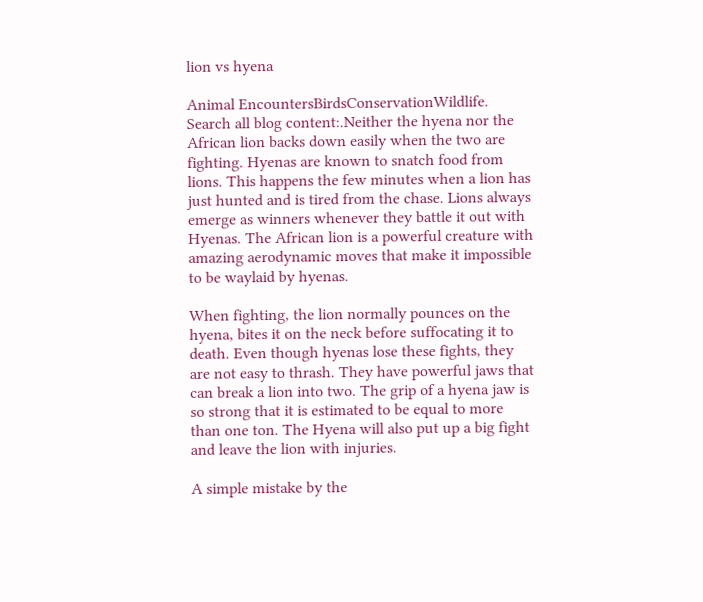lion vs hyena

Animal EncountersBirdsConservationWildlife. Search all blog content:.Neither the hyena nor the African lion backs down easily when the two are fighting. Hyenas are known to snatch food from lions. This happens the few minutes when a lion has just hunted and is tired from the chase. Lions always emerge as winners whenever they battle it out with Hyenas. The African lion is a powerful creature with amazing aerodynamic moves that make it impossible to be waylaid by hyenas.

When fighting, the lion normally pounces on the hyena, bites it on the neck before suffocating it to death. Even though hyenas lose these fights, they are not easy to thrash. They have powerful jaws that can break a lion into two. The grip of a hyena jaw is so strong that it is estimated to be equal to more than one ton. The Hyena will also put up a big fight and leave the lion with injuries.

A simple mistake by the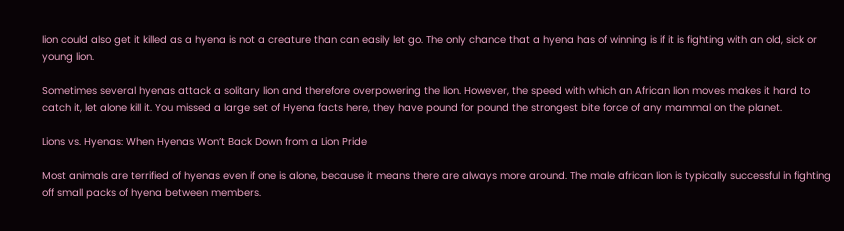lion could also get it killed as a hyena is not a creature than can easily let go. The only chance that a hyena has of winning is if it is fighting with an old, sick or young lion.

Sometimes several hyenas attack a solitary lion and therefore overpowering the lion. However, the speed with which an African lion moves makes it hard to catch it, let alone kill it. You missed a large set of Hyena facts here, they have pound for pound the strongest bite force of any mammal on the planet.

Lions vs. Hyenas: When Hyenas Won’t Back Down from a Lion Pride

Most animals are terrified of hyenas even if one is alone, because it means there are always more around. The male african lion is typically successful in fighting off small packs of hyena between members.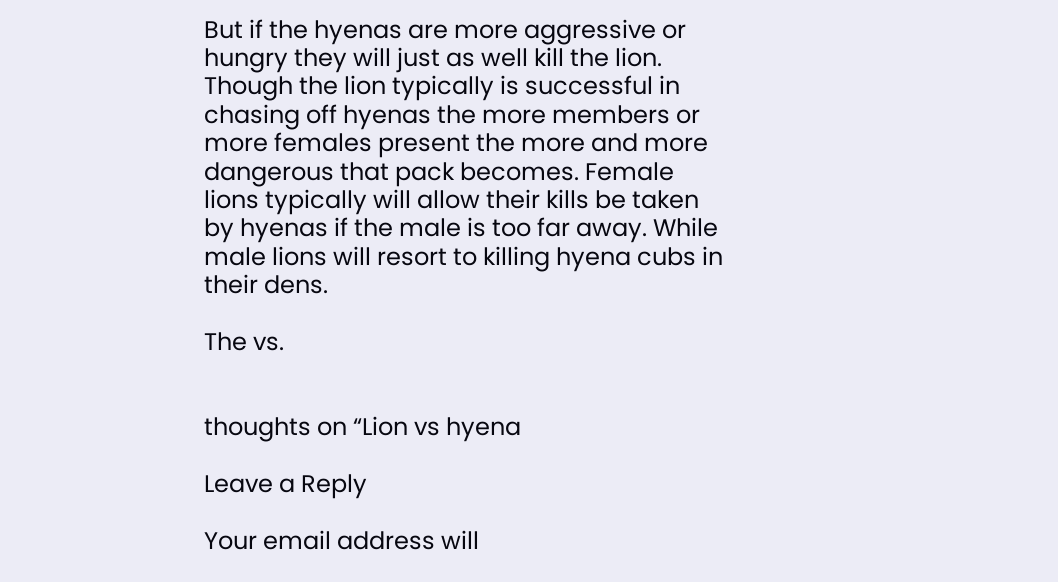But if the hyenas are more aggressive or hungry they will just as well kill the lion. Though the lion typically is successful in chasing off hyenas the more members or more females present the more and more dangerous that pack becomes. Female lions typically will allow their kills be taken by hyenas if the male is too far away. While male lions will resort to killing hyena cubs in their dens.

The vs.


thoughts on “Lion vs hyena

Leave a Reply

Your email address will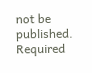not be published. Required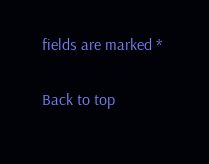fields are marked *

Back to top